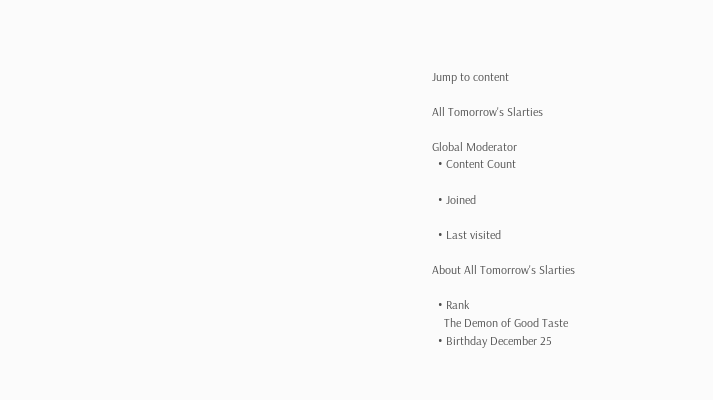Jump to content

All Tomorrow's Slarties

Global Moderator
  • Content Count

  • Joined

  • Last visited

About All Tomorrow's Slarties

  • Rank
    The Demon of Good Taste
  • Birthday December 25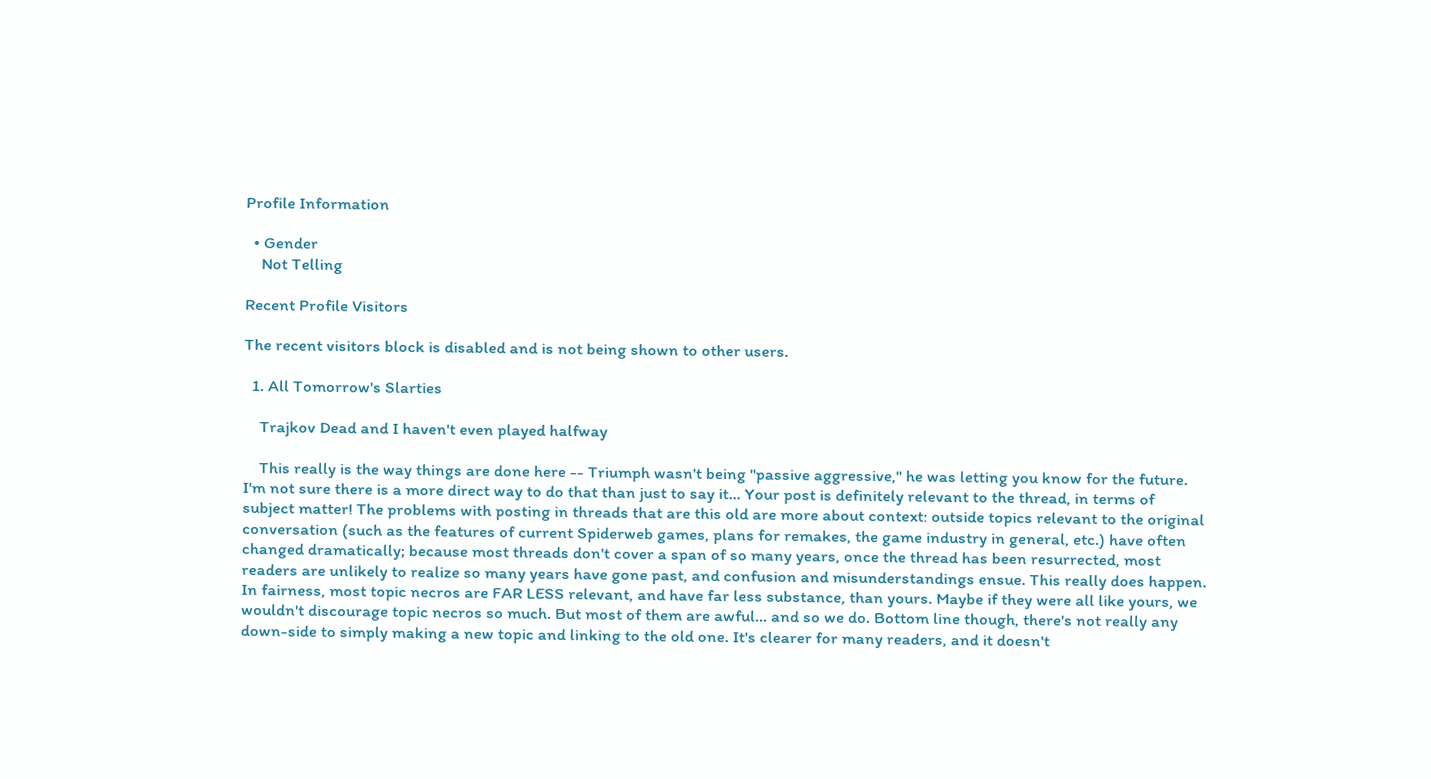Profile Information

  • Gender
    Not Telling

Recent Profile Visitors

The recent visitors block is disabled and is not being shown to other users.

  1. All Tomorrow's Slarties

    Trajkov Dead and I haven't even played halfway

    This really is the way things are done here -- Triumph wasn't being "passive aggressive," he was letting you know for the future. I'm not sure there is a more direct way to do that than just to say it... Your post is definitely relevant to the thread, in terms of subject matter! The problems with posting in threads that are this old are more about context: outside topics relevant to the original conversation (such as the features of current Spiderweb games, plans for remakes, the game industry in general, etc.) have often changed dramatically; because most threads don't cover a span of so many years, once the thread has been resurrected, most readers are unlikely to realize so many years have gone past, and confusion and misunderstandings ensue. This really does happen. In fairness, most topic necros are FAR LESS relevant, and have far less substance, than yours. Maybe if they were all like yours, we wouldn't discourage topic necros so much. But most of them are awful... and so we do. Bottom line though, there's not really any down-side to simply making a new topic and linking to the old one. It's clearer for many readers, and it doesn't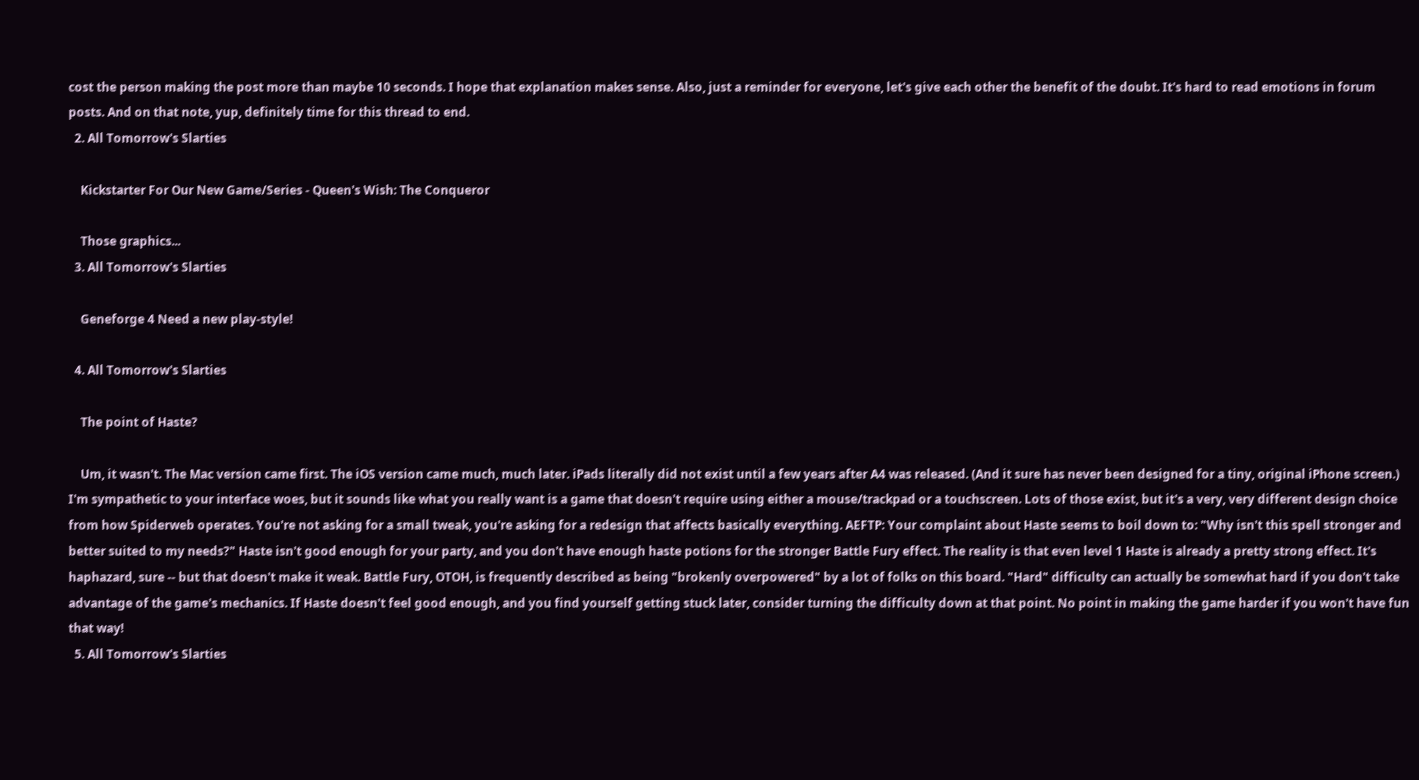cost the person making the post more than maybe 10 seconds. I hope that explanation makes sense. Also, just a reminder for everyone, let's give each other the benefit of the doubt. It's hard to read emotions in forum posts. And on that note, yup, definitely time for this thread to end.
  2. All Tomorrow's Slarties

    Kickstarter For Our New Game/Series - Queen's Wish: The Conqueror

    Those graphics...
  3. All Tomorrow's Slarties

    Geneforge 4 Need a new play-style!

  4. All Tomorrow's Slarties

    The point of Haste?

    Um, it wasn't. The Mac version came first. The iOS version came much, much later. iPads literally did not exist until a few years after A4 was released. (And it sure has never been designed for a tiny, original iPhone screen.) I'm sympathetic to your interface woes, but it sounds like what you really want is a game that doesn't require using either a mouse/trackpad or a touchscreen. Lots of those exist, but it's a very, very different design choice from how Spiderweb operates. You're not asking for a small tweak, you're asking for a redesign that affects basically everything. AEFTP: Your complaint about Haste seems to boil down to: "Why isn't this spell stronger and better suited to my needs?" Haste isn't good enough for your party, and you don't have enough haste potions for the stronger Battle Fury effect. The reality is that even level 1 Haste is already a pretty strong effect. It's haphazard, sure -- but that doesn't make it weak. Battle Fury, OTOH, is frequently described as being "brokenly overpowered" by a lot of folks on this board. "Hard" difficulty can actually be somewhat hard if you don't take advantage of the game's mechanics. If Haste doesn't feel good enough, and you find yourself getting stuck later, consider turning the difficulty down at that point. No point in making the game harder if you won't have fun that way!
  5. All Tomorrow's Slarties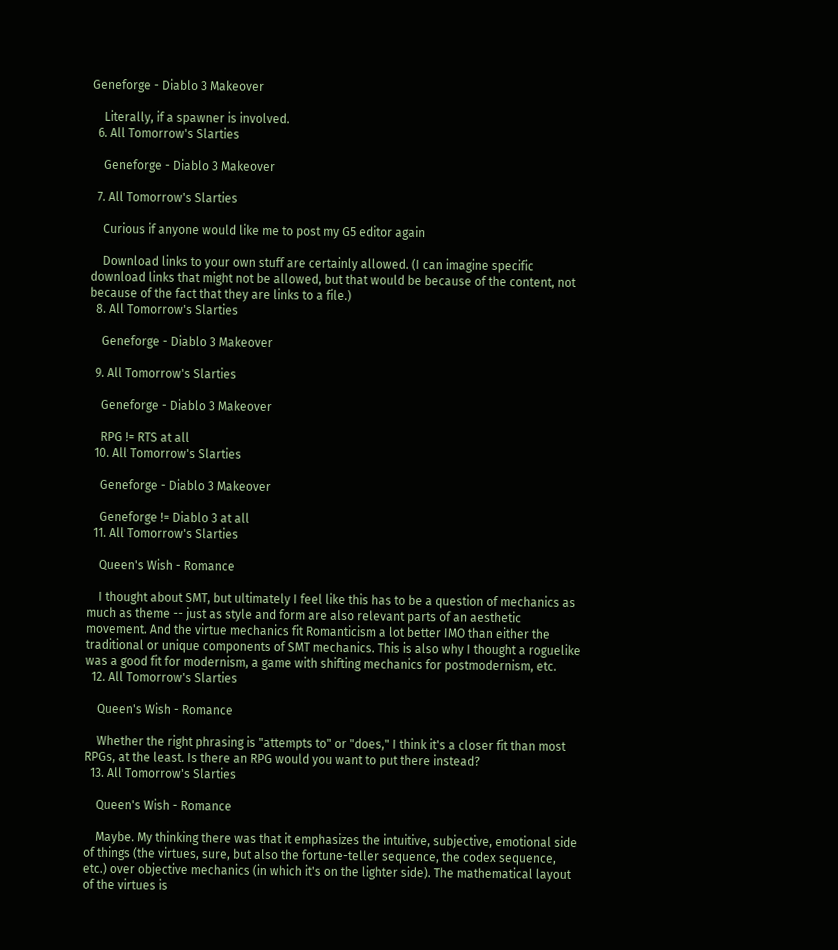Geneforge - Diablo 3 Makeover

    Literally, if a spawner is involved.
  6. All Tomorrow's Slarties

    Geneforge - Diablo 3 Makeover

  7. All Tomorrow's Slarties

    Curious if anyone would like me to post my G5 editor again

    Download links to your own stuff are certainly allowed. (I can imagine specific download links that might not be allowed, but that would be because of the content, not because of the fact that they are links to a file.)
  8. All Tomorrow's Slarties

    Geneforge - Diablo 3 Makeover

  9. All Tomorrow's Slarties

    Geneforge - Diablo 3 Makeover

    RPG != RTS at all
  10. All Tomorrow's Slarties

    Geneforge - Diablo 3 Makeover

    Geneforge != Diablo 3 at all
  11. All Tomorrow's Slarties

    Queen's Wish - Romance

    I thought about SMT, but ultimately I feel like this has to be a question of mechanics as much as theme -- just as style and form are also relevant parts of an aesthetic movement. And the virtue mechanics fit Romanticism a lot better IMO than either the traditional or unique components of SMT mechanics. This is also why I thought a roguelike was a good fit for modernism, a game with shifting mechanics for postmodernism, etc.
  12. All Tomorrow's Slarties

    Queen's Wish - Romance

    Whether the right phrasing is "attempts to" or "does," I think it's a closer fit than most RPGs, at the least. Is there an RPG would you want to put there instead?
  13. All Tomorrow's Slarties

    Queen's Wish - Romance

    Maybe. My thinking there was that it emphasizes the intuitive, subjective, emotional side of things (the virtues, sure, but also the fortune-teller sequence, the codex sequence, etc.) over objective mechanics (in which it's on the lighter side). The mathematical layout of the virtues is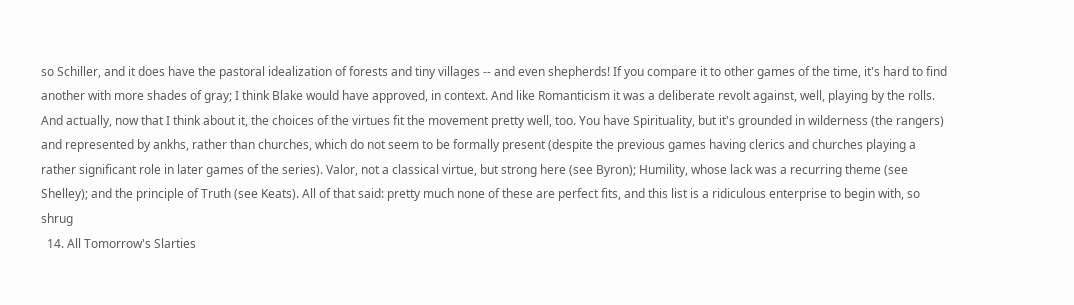so Schiller, and it does have the pastoral idealization of forests and tiny villages -- and even shepherds! If you compare it to other games of the time, it's hard to find another with more shades of gray; I think Blake would have approved, in context. And like Romanticism it was a deliberate revolt against, well, playing by the rolls. And actually, now that I think about it, the choices of the virtues fit the movement pretty well, too. You have Spirituality, but it's grounded in wilderness (the rangers) and represented by ankhs, rather than churches, which do not seem to be formally present (despite the previous games having clerics and churches playing a rather significant role in later games of the series). Valor, not a classical virtue, but strong here (see Byron); Humility, whose lack was a recurring theme (see Shelley); and the principle of Truth (see Keats). All of that said: pretty much none of these are perfect fits, and this list is a ridiculous enterprise to begin with, so shrug
  14. All Tomorrow's Slarties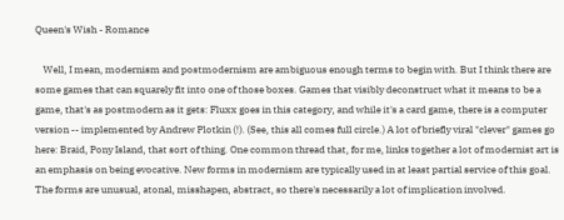Queen's Wish - Romance

    Well, I mean, modernism and postmodernism are ambiguous enough terms to begin with. But I think there are some games that can squarely fit into one of those boxes. Games that visibly deconstruct what it means to be a game, that's as postmodern as it gets: Fluxx goes in this category, and while it's a card game, there is a computer version -- implemented by Andrew Plotkin (!). (See, this all comes full circle.) A lot of briefly viral "clever" games go here: Braid, Pony Island, that sort of thing. One common thread that, for me, links together a lot of modernist art is an emphasis on being evocative. New forms in modernism are typically used in at least partial service of this goal. The forms are unusual, atonal, misshapen, abstract, so there's necessarily a lot of implication involved.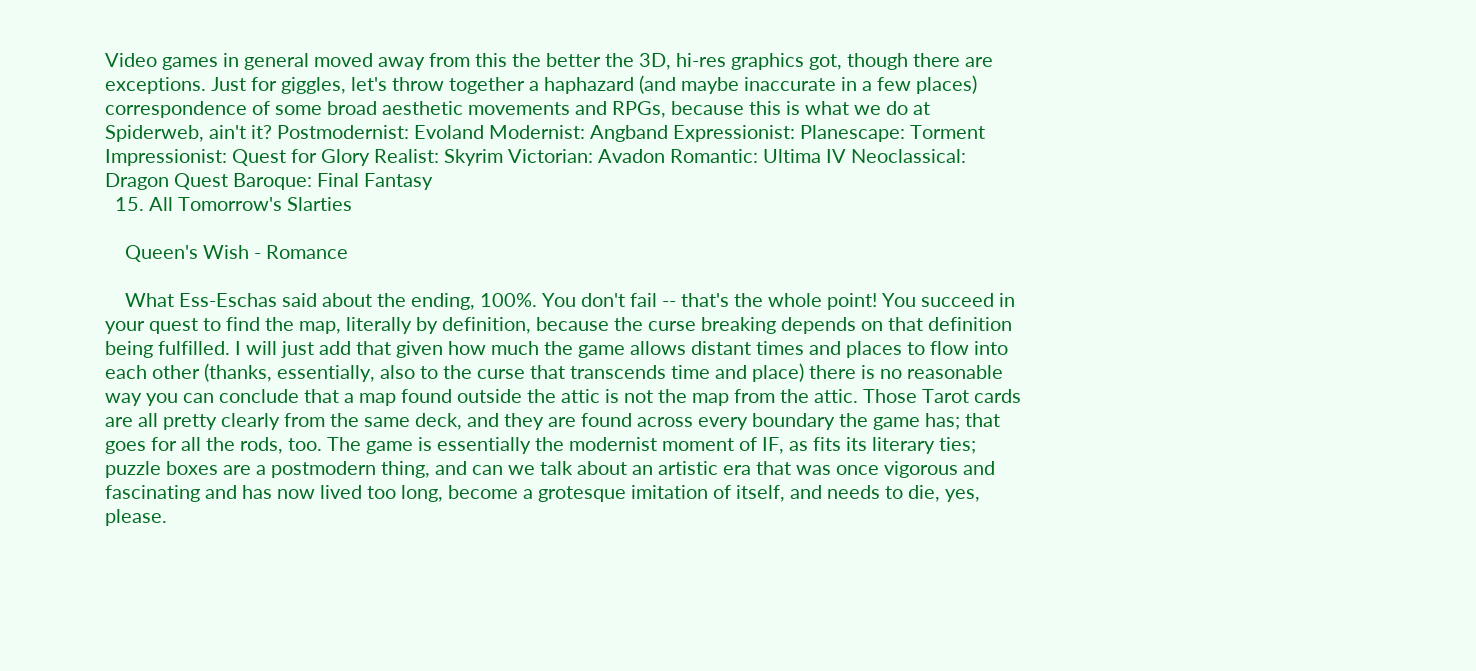Video games in general moved away from this the better the 3D, hi-res graphics got, though there are exceptions. Just for giggles, let's throw together a haphazard (and maybe inaccurate in a few places) correspondence of some broad aesthetic movements and RPGs, because this is what we do at Spiderweb, ain't it? Postmodernist: Evoland Modernist: Angband Expressionist: Planescape: Torment Impressionist: Quest for Glory Realist: Skyrim Victorian: Avadon Romantic: Ultima IV Neoclassical: Dragon Quest Baroque: Final Fantasy
  15. All Tomorrow's Slarties

    Queen's Wish - Romance

    What Ess-Eschas said about the ending, 100%. You don't fail -- that's the whole point! You succeed in your quest to find the map, literally by definition, because the curse breaking depends on that definition being fulfilled. I will just add that given how much the game allows distant times and places to flow into each other (thanks, essentially, also to the curse that transcends time and place) there is no reasonable way you can conclude that a map found outside the attic is not the map from the attic. Those Tarot cards are all pretty clearly from the same deck, and they are found across every boundary the game has; that goes for all the rods, too. The game is essentially the modernist moment of IF, as fits its literary ties; puzzle boxes are a postmodern thing, and can we talk about an artistic era that was once vigorous and fascinating and has now lived too long, become a grotesque imitation of itself, and needs to die, yes, please.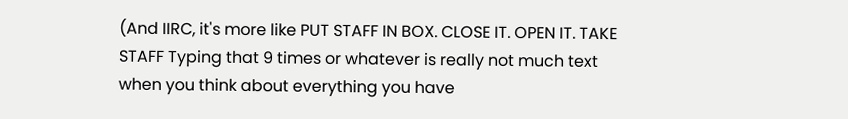(And IIRC, it's more like PUT STAFF IN BOX. CLOSE IT. OPEN IT. TAKE STAFF Typing that 9 times or whatever is really not much text when you think about everything you have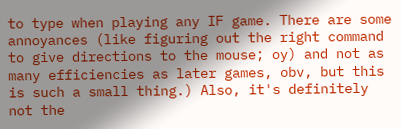to type when playing any IF game. There are some annoyances (like figuring out the right command to give directions to the mouse; oy) and not as many efficiencies as later games, obv, but this is such a small thing.) Also, it's definitely not the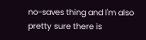no-saves thing and I'm also pretty sure there is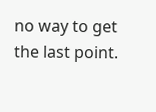no way to get the last point.